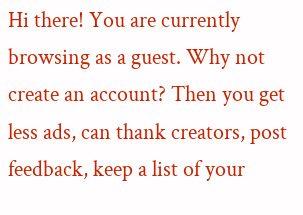Hi there! You are currently browsing as a guest. Why not create an account? Then you get less ads, can thank creators, post feedback, keep a list of your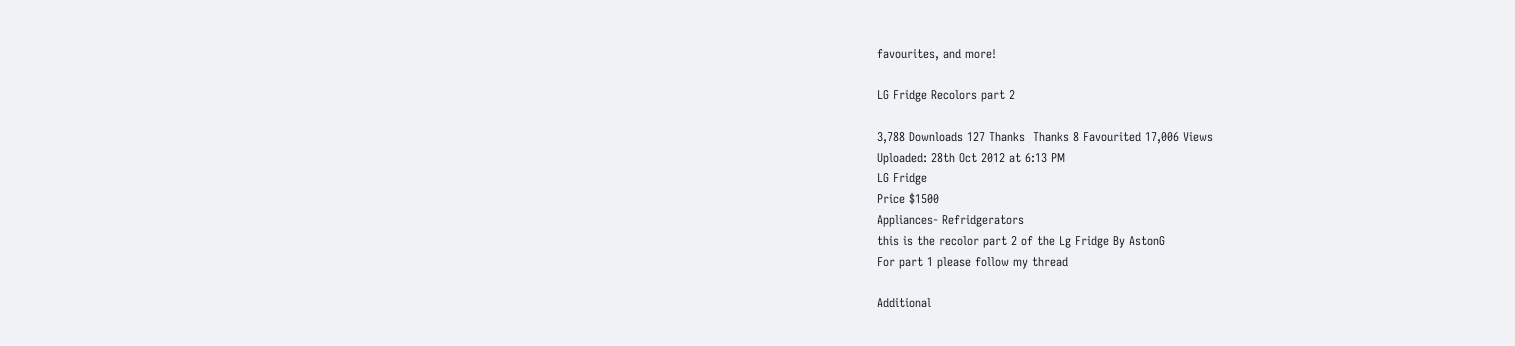favourites, and more!

LG Fridge Recolors part 2

3,788 Downloads 127 Thanks  Thanks 8 Favourited 17,006 Views
Uploaded: 28th Oct 2012 at 6:13 PM
LG Fridge
Price $1500
Appliances- Refridgerators
this is the recolor part 2 of the Lg Fridge By AstonG
For part 1 please follow my thread

Additional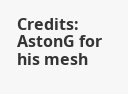Credits:
AstonG for his mesh